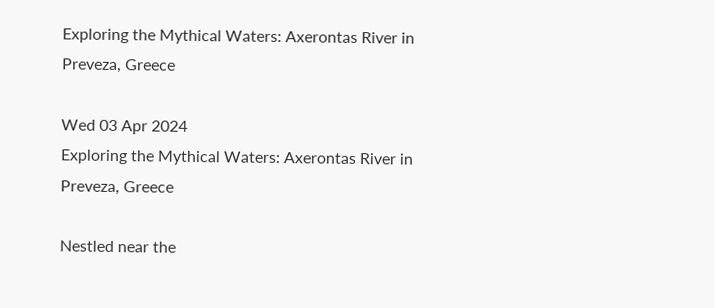Exploring the Mythical Waters: Axerontas River in Preveza, Greece

Wed 03 Apr 2024
Exploring the Mythical Waters: Axerontas River in Preveza, Greece

Nestled near the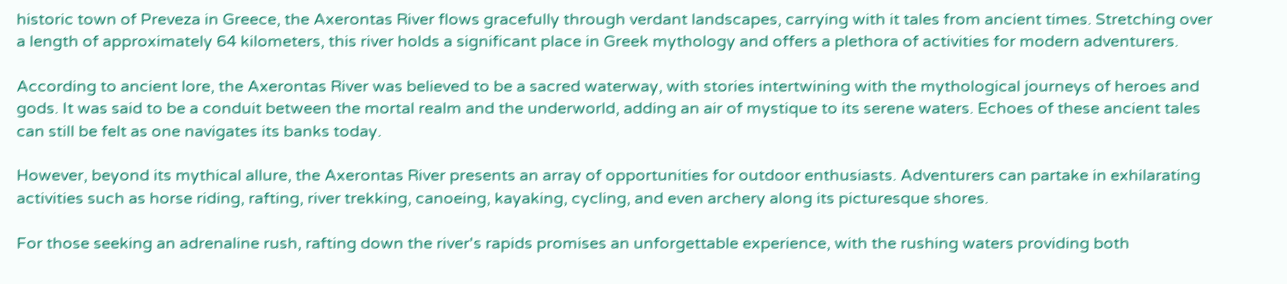historic town of Preveza in Greece, the Axerontas River flows gracefully through verdant landscapes, carrying with it tales from ancient times. Stretching over a length of approximately 64 kilometers, this river holds a significant place in Greek mythology and offers a plethora of activities for modern adventurers.

According to ancient lore, the Axerontas River was believed to be a sacred waterway, with stories intertwining with the mythological journeys of heroes and gods. It was said to be a conduit between the mortal realm and the underworld, adding an air of mystique to its serene waters. Echoes of these ancient tales can still be felt as one navigates its banks today.

However, beyond its mythical allure, the Axerontas River presents an array of opportunities for outdoor enthusiasts. Adventurers can partake in exhilarating activities such as horse riding, rafting, river trekking, canoeing, kayaking, cycling, and even archery along its picturesque shores.

For those seeking an adrenaline rush, rafting down the river's rapids promises an unforgettable experience, with the rushing waters providing both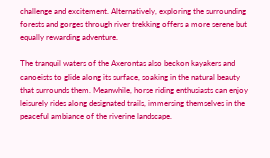challenge and excitement. Alternatively, exploring the surrounding forests and gorges through river trekking offers a more serene but equally rewarding adventure.

The tranquil waters of the Axerontas also beckon kayakers and canoeists to glide along its surface, soaking in the natural beauty that surrounds them. Meanwhile, horse riding enthusiasts can enjoy leisurely rides along designated trails, immersing themselves in the peaceful ambiance of the riverine landscape.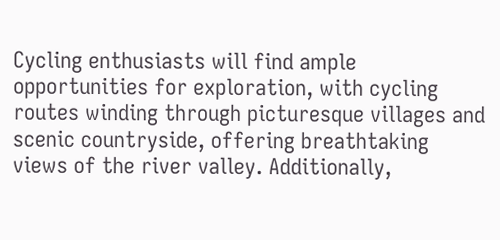Cycling enthusiasts will find ample opportunities for exploration, with cycling routes winding through picturesque villages and scenic countryside, offering breathtaking views of the river valley. Additionally,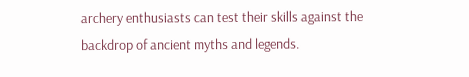archery enthusiasts can test their skills against the backdrop of ancient myths and legends.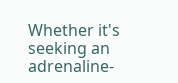Whether it's seeking an adrenaline-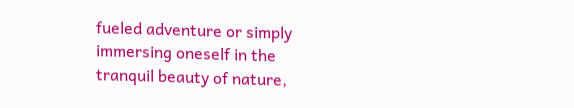fueled adventure or simply immersing oneself in the tranquil beauty of nature,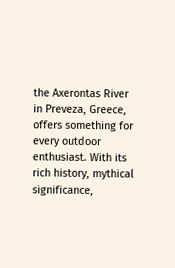the Axerontas River in Preveza, Greece, offers something for every outdoor enthusiast. With its rich history, mythical significance,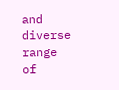and diverse range of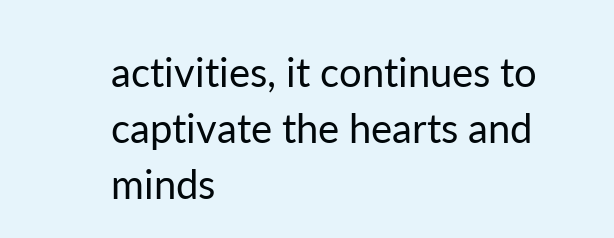activities, it continues to captivate the hearts and minds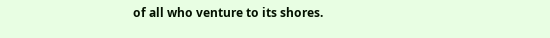of all who venture to its shores.